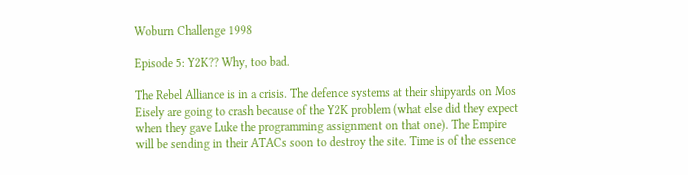Woburn Challenge 1998

Episode 5: Y2K?? Why, too bad.

The Rebel Alliance is in a crisis. The defence systems at their shipyards on Mos Eisely are going to crash because of the Y2K problem (what else did they expect when they gave Luke the programming assignment on that one). The Empire will be sending in their ATACs soon to destroy the site. Time is of the essence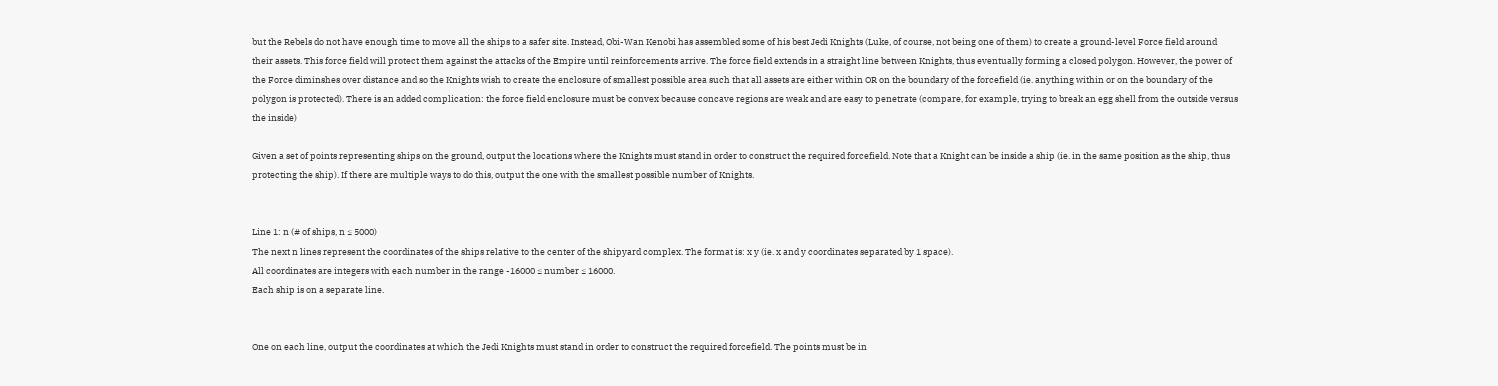but the Rebels do not have enough time to move all the ships to a safer site. Instead, Obi-Wan Kenobi has assembled some of his best Jedi Knights (Luke, of course, not being one of them) to create a ground-level Force field around their assets. This force field will protect them against the attacks of the Empire until reinforcements arrive. The force field extends in a straight line between Knights, thus eventually forming a closed polygon. However, the power of the Force diminshes over distance and so the Knights wish to create the enclosure of smallest possible area such that all assets are either within OR on the boundary of the forcefield (ie. anything within or on the boundary of the polygon is protected). There is an added complication: the force field enclosure must be convex because concave regions are weak and are easy to penetrate (compare, for example, trying to break an egg shell from the outside versus the inside)

Given a set of points representing ships on the ground, output the locations where the Knights must stand in order to construct the required forcefield. Note that a Knight can be inside a ship (ie. in the same position as the ship, thus protecting the ship). If there are multiple ways to do this, output the one with the smallest possible number of Knights.


Line 1: n (# of ships, n ≤ 5000)
The next n lines represent the coordinates of the ships relative to the center of the shipyard complex. The format is: x y (ie. x and y coordinates separated by 1 space).
All coordinates are integers with each number in the range -16000 ≤ number ≤ 16000.
Each ship is on a separate line.


One on each line, output the coordinates at which the Jedi Knights must stand in order to construct the required forcefield. The points must be in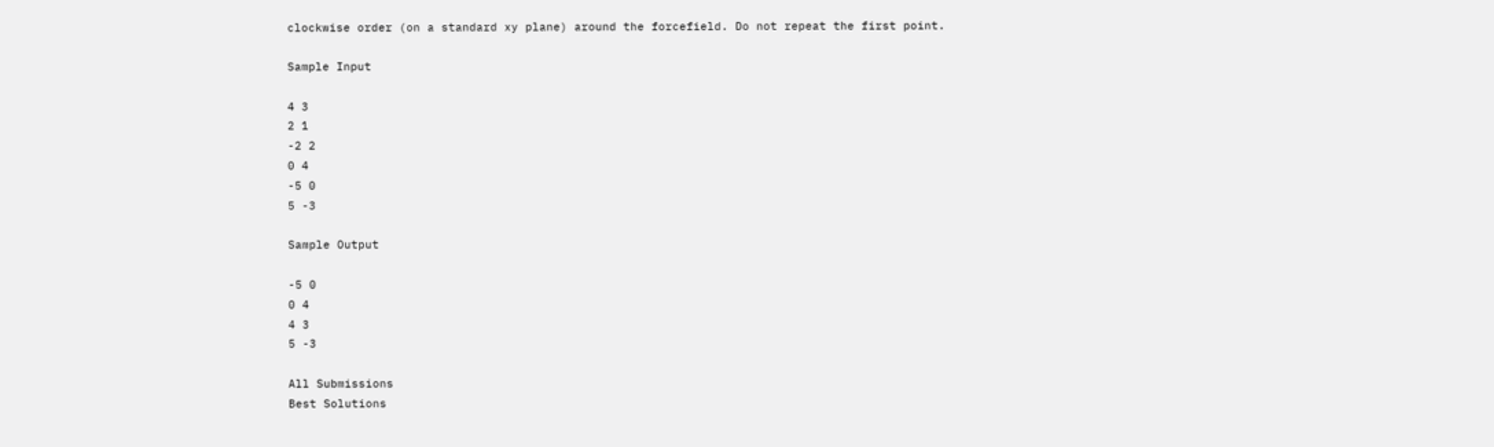clockwise order (on a standard xy plane) around the forcefield. Do not repeat the first point.

Sample Input

4 3
2 1
-2 2
0 4
-5 0
5 -3

Sample Output

-5 0
0 4
4 3
5 -3

All Submissions
Best Solutions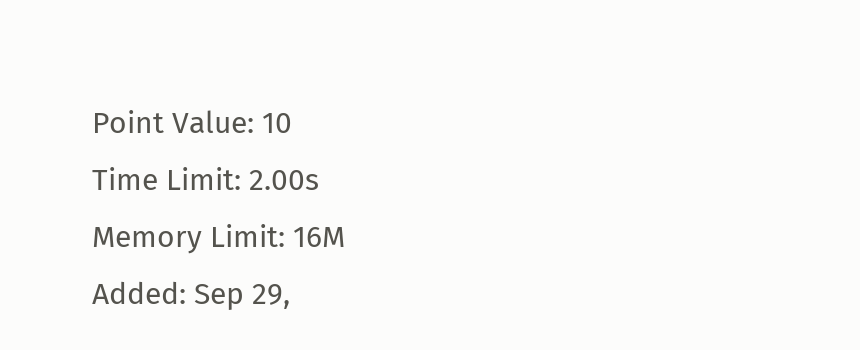Point Value: 10
Time Limit: 2.00s
Memory Limit: 16M
Added: Sep 29,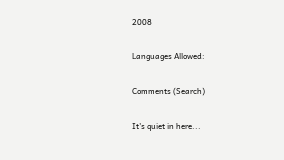2008

Languages Allowed:

Comments (Search)

It's quiet in here...